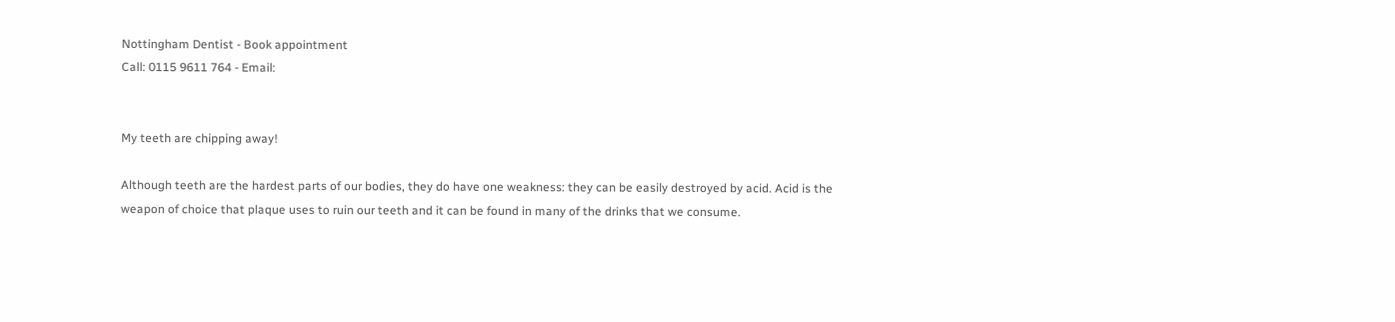Nottingham Dentist - Book appointment
Call: 0115 9611 764 - Email:


My teeth are chipping away!

Although teeth are the hardest parts of our bodies, they do have one weakness: they can be easily destroyed by acid. Acid is the weapon of choice that plaque uses to ruin our teeth and it can be found in many of the drinks that we consume.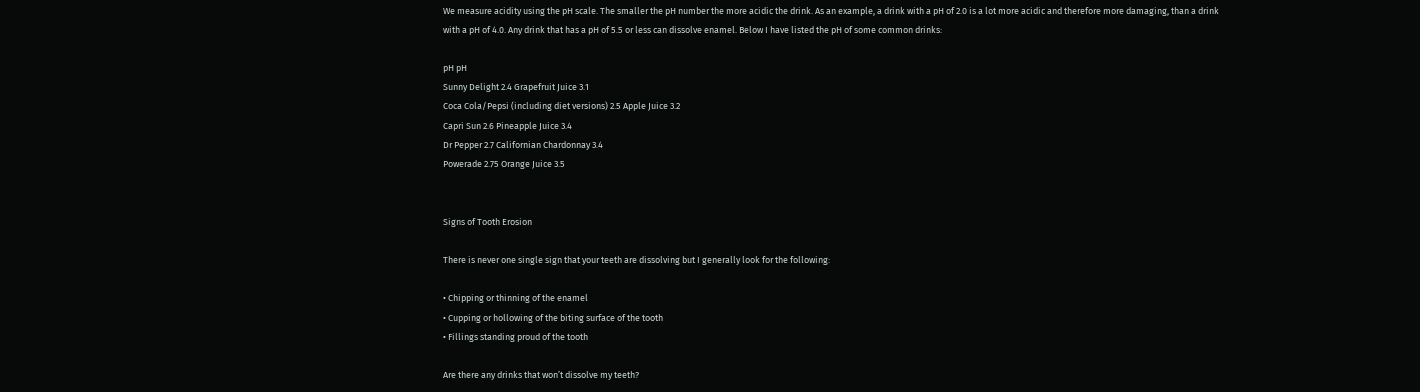We measure acidity using the pH scale. The smaller the pH number the more acidic the drink. As an example, a drink with a pH of 2.0 is a lot more acidic and therefore more damaging, than a drink with a pH of 4.0. Any drink that has a pH of 5.5 or less can dissolve enamel. Below I have listed the pH of some common drinks:

pH pH
Sunny Delight 2.4 Grapefruit Juice 3.1
Coca Cola/Pepsi (including diet versions) 2.5 Apple Juice 3.2
Capri Sun 2.6 Pineapple Juice 3.4
Dr Pepper 2.7 Californian Chardonnay 3.4
Powerade 2.75 Orange Juice 3.5


Signs of Tooth Erosion

There is never one single sign that your teeth are dissolving but I generally look for the following:

• Chipping or thinning of the enamel
• Cupping or hollowing of the biting surface of the tooth
• Fillings standing proud of the tooth

Are there any drinks that won’t dissolve my teeth?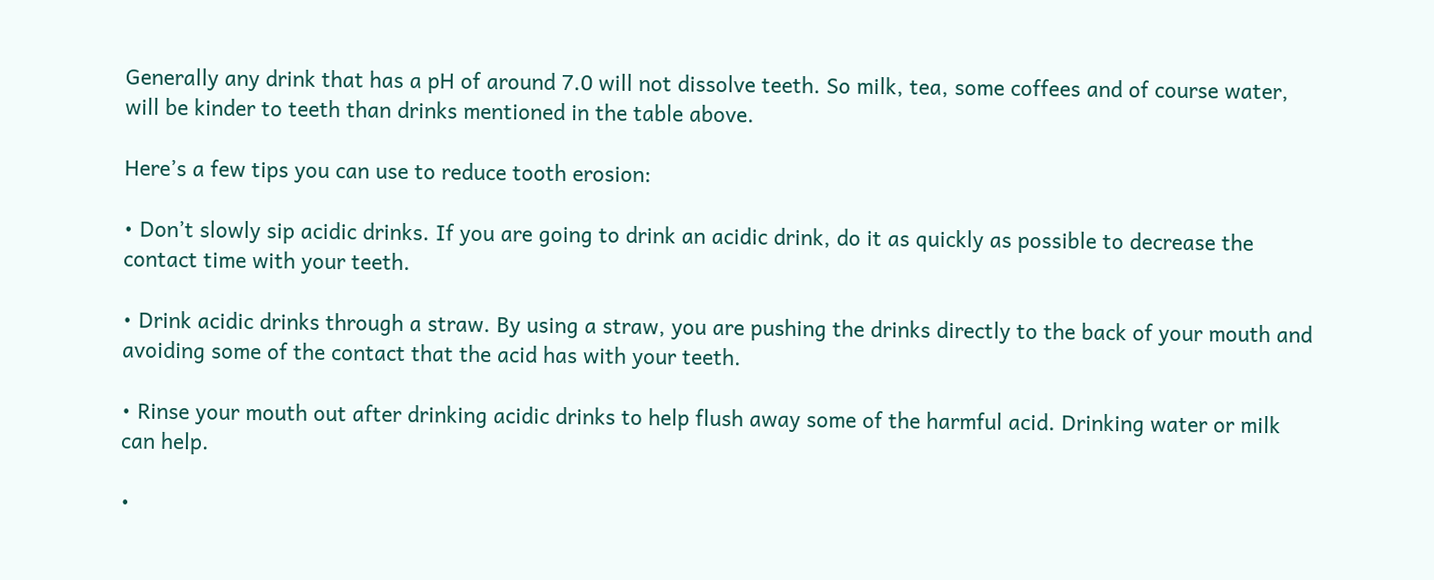Generally any drink that has a pH of around 7.0 will not dissolve teeth. So milk, tea, some coffees and of course water, will be kinder to teeth than drinks mentioned in the table above.

Here’s a few tips you can use to reduce tooth erosion:

• Don’t slowly sip acidic drinks. If you are going to drink an acidic drink, do it as quickly as possible to decrease the contact time with your teeth.

• Drink acidic drinks through a straw. By using a straw, you are pushing the drinks directly to the back of your mouth and avoiding some of the contact that the acid has with your teeth.

• Rinse your mouth out after drinking acidic drinks to help flush away some of the harmful acid. Drinking water or milk can help.

•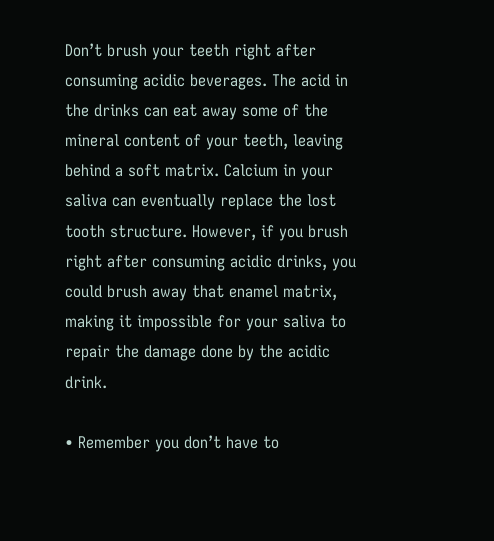Don’t brush your teeth right after consuming acidic beverages. The acid in the drinks can eat away some of the mineral content of your teeth, leaving behind a soft matrix. Calcium in your saliva can eventually replace the lost tooth structure. However, if you brush right after consuming acidic drinks, you could brush away that enamel matrix, making it impossible for your saliva to repair the damage done by the acidic drink.

• Remember you don’t have to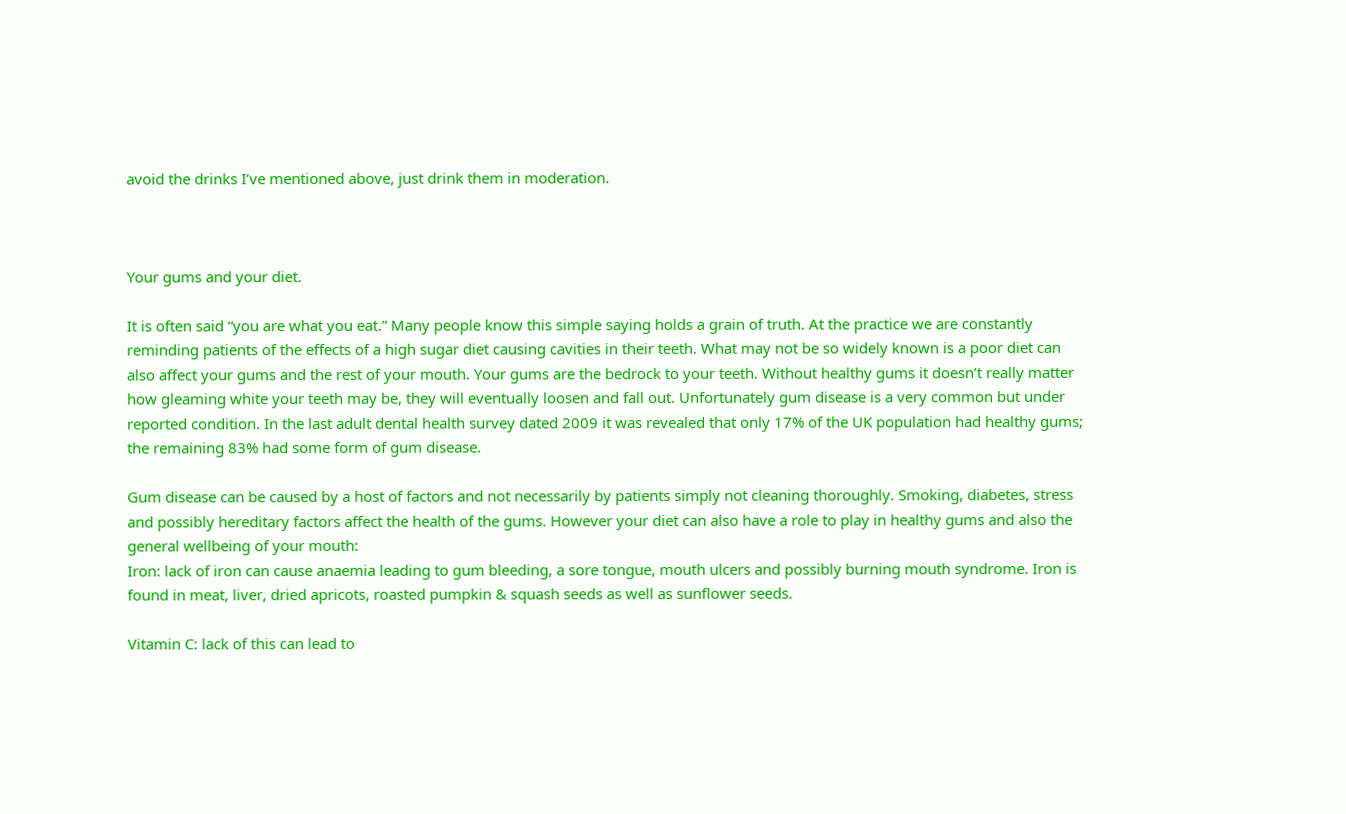avoid the drinks I’ve mentioned above, just drink them in moderation.



Your gums and your diet.

It is often said “you are what you eat.” Many people know this simple saying holds a grain of truth. At the practice we are constantly reminding patients of the effects of a high sugar diet causing cavities in their teeth. What may not be so widely known is a poor diet can also affect your gums and the rest of your mouth. Your gums are the bedrock to your teeth. Without healthy gums it doesn’t really matter how gleaming white your teeth may be, they will eventually loosen and fall out. Unfortunately gum disease is a very common but under reported condition. In the last adult dental health survey dated 2009 it was revealed that only 17% of the UK population had healthy gums; the remaining 83% had some form of gum disease.

Gum disease can be caused by a host of factors and not necessarily by patients simply not cleaning thoroughly. Smoking, diabetes, stress and possibly hereditary factors affect the health of the gums. However your diet can also have a role to play in healthy gums and also the general wellbeing of your mouth:
Iron: lack of iron can cause anaemia leading to gum bleeding, a sore tongue, mouth ulcers and possibly burning mouth syndrome. Iron is found in meat, liver, dried apricots, roasted pumpkin & squash seeds as well as sunflower seeds.

Vitamin C: lack of this can lead to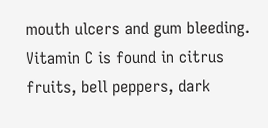mouth ulcers and gum bleeding. Vitamin C is found in citrus fruits, bell peppers, dark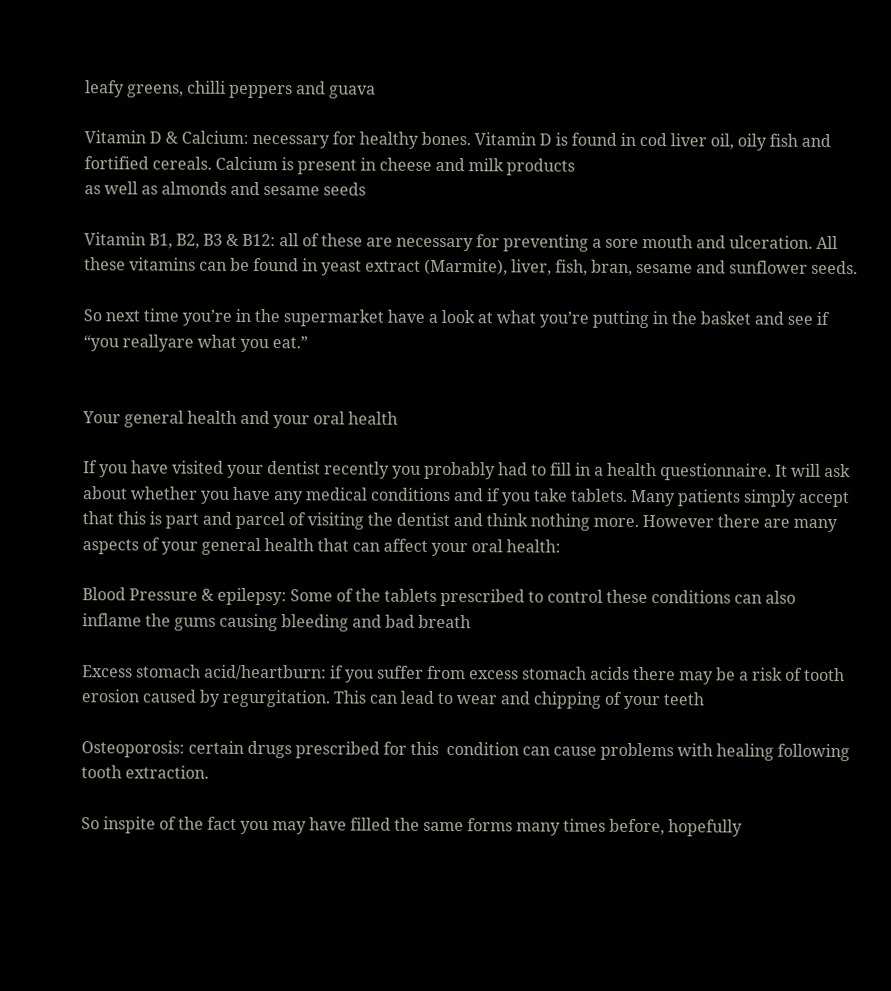leafy greens, chilli peppers and guava

Vitamin D & Calcium: necessary for healthy bones. Vitamin D is found in cod liver oil, oily fish and fortified cereals. Calcium is present in cheese and milk products
as well as almonds and sesame seeds

Vitamin B1, B2, B3 & B12: all of these are necessary for preventing a sore mouth and ulceration. All these vitamins can be found in yeast extract (Marmite), liver, fish, bran, sesame and sunflower seeds.

So next time you’re in the supermarket have a look at what you’re putting in the basket and see if “you reallyare what you eat.”


Your general health and your oral health

If you have visited your dentist recently you probably had to fill in a health questionnaire. It will ask about whether you have any medical conditions and if you take tablets. Many patients simply accept that this is part and parcel of visiting the dentist and think nothing more. However there are many aspects of your general health that can affect your oral health:

Blood Pressure & epilepsy: Some of the tablets prescribed to control these conditions can also inflame the gums causing bleeding and bad breath

Excess stomach acid/heartburn: if you suffer from excess stomach acids there may be a risk of tooth erosion caused by regurgitation. This can lead to wear and chipping of your teeth

Osteoporosis: certain drugs prescribed for this  condition can cause problems with healing following  tooth extraction.

So inspite of the fact you may have filled the same forms many times before, hopefully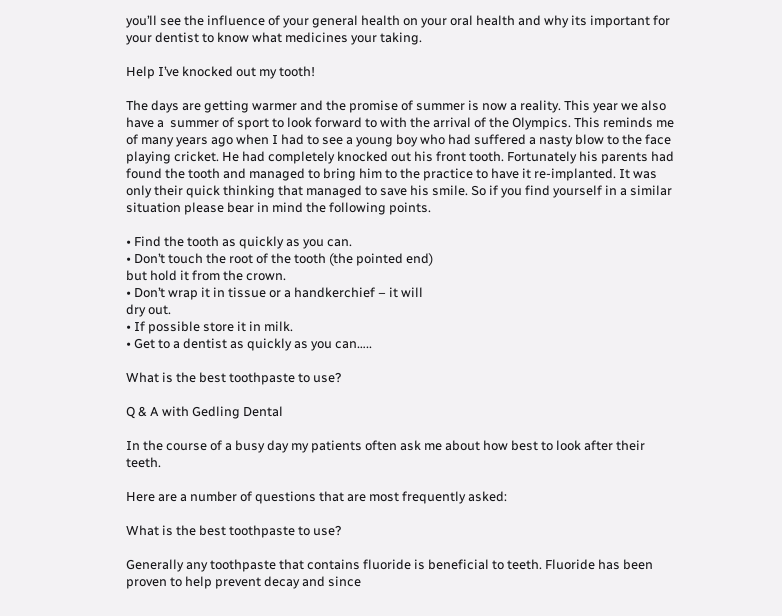you’ll see the influence of your general health on your oral health and why its important for your dentist to know what medicines your taking.

Help I’ve knocked out my tooth!

The days are getting warmer and the promise of summer is now a reality. This year we also have a  summer of sport to look forward to with the arrival of the Olympics. This reminds me of many years ago when I had to see a young boy who had suffered a nasty blow to the face playing cricket. He had completely knocked out his front tooth. Fortunately his parents had found the tooth and managed to bring him to the practice to have it re-implanted. It was only their quick thinking that managed to save his smile. So if you find yourself in a similar situation please bear in mind the following points.

• Find the tooth as quickly as you can.
• Don’t touch the root of the tooth (the pointed end)
but hold it from the crown.
• Don’t wrap it in tissue or a handkerchief – it will
dry out.
• If possible store it in milk.
• Get to a dentist as quickly as you can…..

What is the best toothpaste to use?

Q & A with Gedling Dental

In the course of a busy day my patients often ask me about how best to look after their teeth.

Here are a number of questions that are most frequently asked:

What is the best toothpaste to use?

Generally any toothpaste that contains fluoride is beneficial to teeth. Fluoride has been proven to help prevent decay and since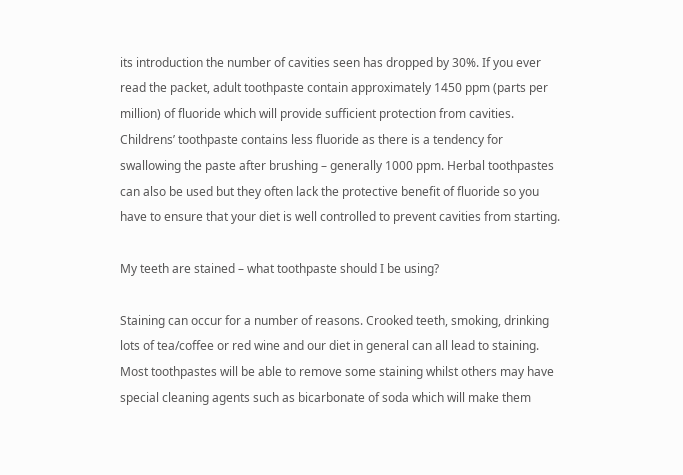its introduction the number of cavities seen has dropped by 30%. If you ever read the packet, adult toothpaste contain approximately 1450 ppm (parts per million) of fluoride which will provide sufficient protection from cavities. Childrens’ toothpaste contains less fluoride as there is a tendency for swallowing the paste after brushing – generally 1000 ppm. Herbal toothpastes can also be used but they often lack the protective benefit of fluoride so you have to ensure that your diet is well controlled to prevent cavities from starting.

My teeth are stained – what toothpaste should I be using?

Staining can occur for a number of reasons. Crooked teeth, smoking, drinking lots of tea/coffee or red wine and our diet in general can all lead to staining. Most toothpastes will be able to remove some staining whilst others may have special cleaning agents such as bicarbonate of soda which will make them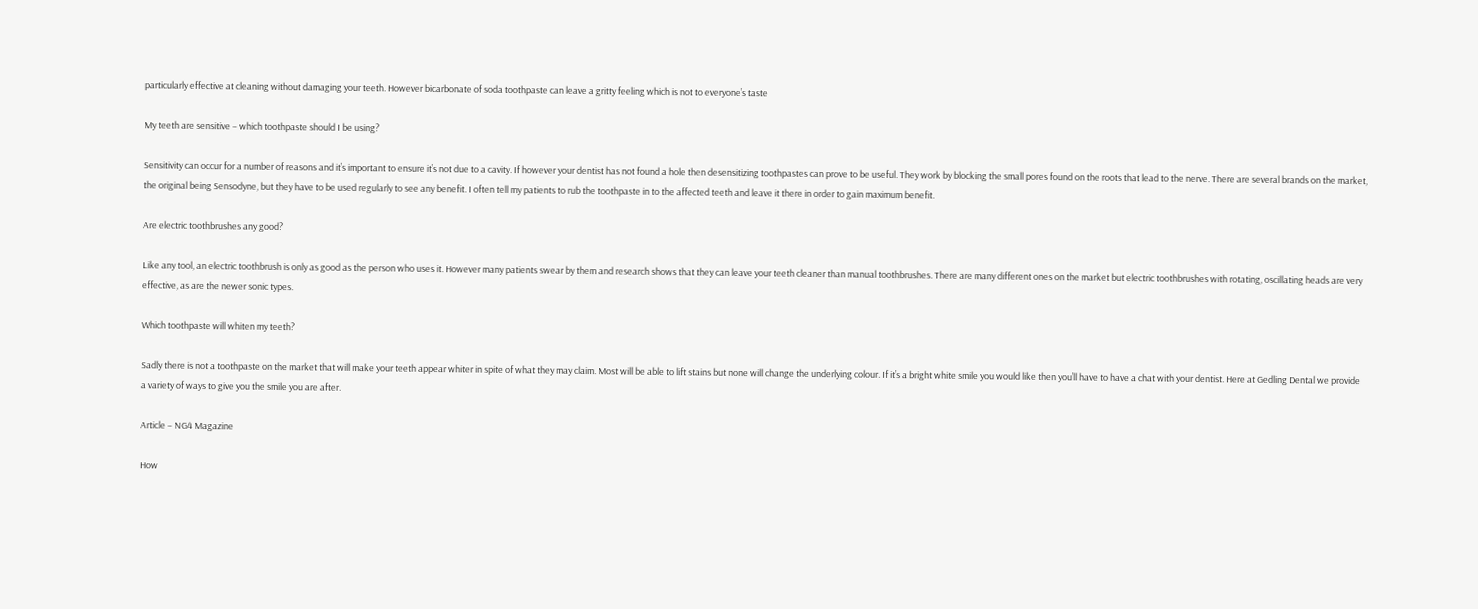particularly effective at cleaning without damaging your teeth. However bicarbonate of soda toothpaste can leave a gritty feeling which is not to everyone’s taste

My teeth are sensitive – which toothpaste should I be using?

Sensitivity can occur for a number of reasons and it’s important to ensure it’s not due to a cavity. If however your dentist has not found a hole then desensitizing toothpastes can prove to be useful. They work by blocking the small pores found on the roots that lead to the nerve. There are several brands on the market, the original being Sensodyne, but they have to be used regularly to see any benefit. I often tell my patients to rub the toothpaste in to the affected teeth and leave it there in order to gain maximum benefit.

Are electric toothbrushes any good?

Like any tool, an electric toothbrush is only as good as the person who uses it. However many patients swear by them and research shows that they can leave your teeth cleaner than manual toothbrushes. There are many different ones on the market but electric toothbrushes with rotating, oscillating heads are very effective, as are the newer sonic types.

Which toothpaste will whiten my teeth?

Sadly there is not a toothpaste on the market that will make your teeth appear whiter in spite of what they may claim. Most will be able to lift stains but none will change the underlying colour. If it’s a bright white smile you would like then you’ll have to have a chat with your dentist. Here at Gedling Dental we provide a variety of ways to give you the smile you are after.

Article – NG4 Magazine

How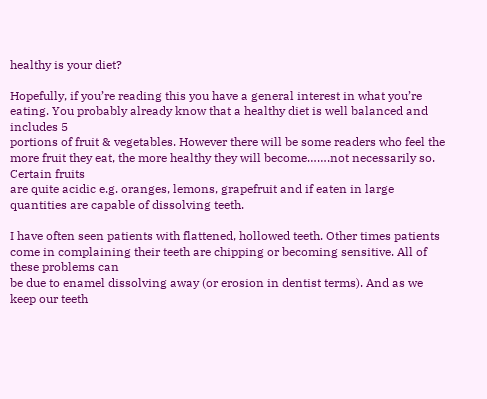healthy is your diet?

Hopefully, if you’re reading this you have a general interest in what you’re eating. You probably already know that a healthy diet is well balanced and includes 5
portions of fruit & vegetables. However there will be some readers who feel the more fruit they eat, the more healthy they will become…….not necessarily so. Certain fruits
are quite acidic e.g. oranges, lemons, grapefruit and if eaten in large quantities are capable of dissolving teeth.

I have often seen patients with flattened, hollowed teeth. Other times patients come in complaining their teeth are chipping or becoming sensitive. All of these problems can
be due to enamel dissolving away (or erosion in dentist terms). And as we keep our teeth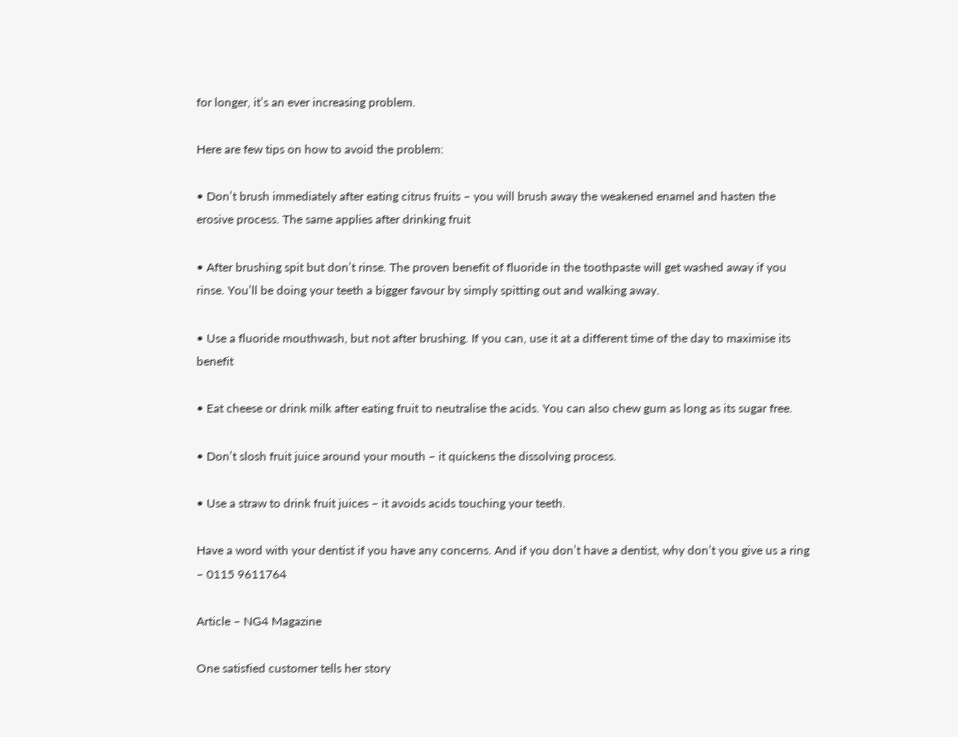for longer, it’s an ever increasing problem.

Here are few tips on how to avoid the problem:

• Don’t brush immediately after eating citrus fruits – you will brush away the weakened enamel and hasten the erosive process. The same applies after drinking fruit

• After brushing spit but don’t rinse. The proven benefit of fluoride in the toothpaste will get washed away if you rinse. You’ll be doing your teeth a bigger favour by simply spitting out and walking away.

• Use a fluoride mouthwash, but not after brushing. If you can, use it at a different time of the day to maximise its benefit

• Eat cheese or drink milk after eating fruit to neutralise the acids. You can also chew gum as long as its sugar free.

• Don’t slosh fruit juice around your mouth – it quickens the dissolving process.

• Use a straw to drink fruit juices – it avoids acids touching your teeth.

Have a word with your dentist if you have any concerns. And if you don’t have a dentist, why don’t you give us a ring – 0115 9611764

Article – NG4 Magazine

One satisfied customer tells her story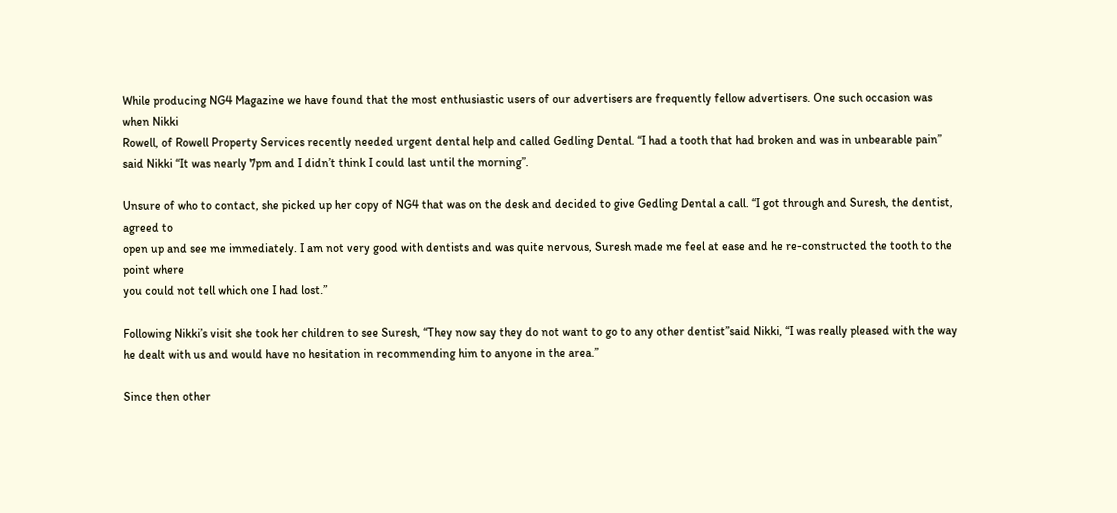While producing NG4 Magazine we have found that the most enthusiastic users of our advertisers are frequently fellow advertisers. One such occasion was when Nikki
Rowell, of Rowell Property Services recently needed urgent dental help and called Gedling Dental. “I had a tooth that had broken and was in unbearable pain”
said Nikki “It was nearly 7pm and I didn’t think I could last until the morning”.

Unsure of who to contact, she picked up her copy of NG4 that was on the desk and decided to give Gedling Dental a call. “I got through and Suresh, the dentist, agreed to
open up and see me immediately. I am not very good with dentists and was quite nervous, Suresh made me feel at ease and he re-constructed the tooth to the point where
you could not tell which one I had lost.”

Following Nikki’s visit she took her children to see Suresh, “They now say they do not want to go to any other dentist”said Nikki, “I was really pleased with the way he dealt with us and would have no hesitation in recommending him to anyone in the area.”

Since then other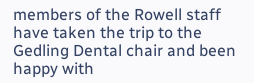members of the Rowell staff have taken the trip to the Gedling Dental chair and been happy with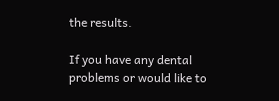the results.

If you have any dental problems or would like to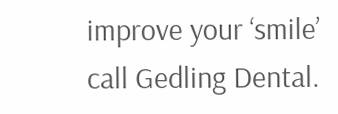improve your ‘smile’ call Gedling Dental.